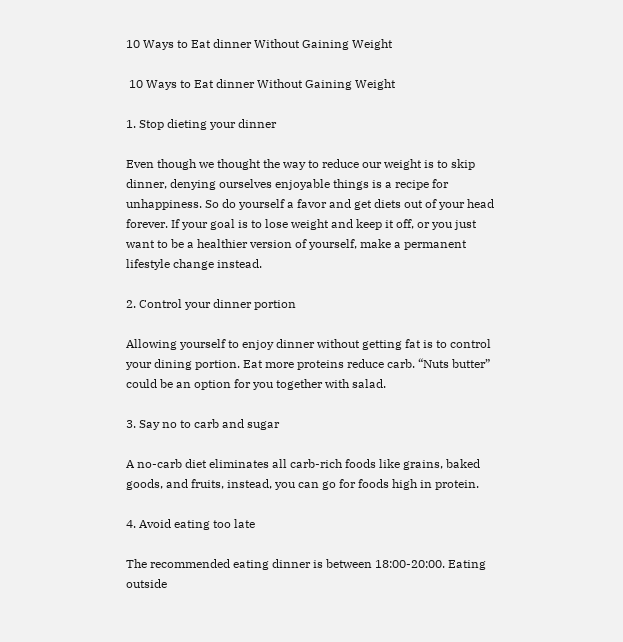10 Ways to Eat dinner Without Gaining Weight

 10 Ways to Eat dinner Without Gaining Weight

1. Stop dieting your dinner

Even though we thought the way to reduce our weight is to skip dinner, denying ourselves enjoyable things is a recipe for unhappiness. So do yourself a favor and get diets out of your head forever. If your goal is to lose weight and keep it off, or you just want to be a healthier version of yourself, make a permanent lifestyle change instead.

2. Control your dinner portion

Allowing yourself to enjoy dinner without getting fat is to control your dining portion. Eat more proteins reduce carb. “Nuts butter” could be an option for you together with salad.

3. Say no to carb and sugar

A no-carb diet eliminates all carb-rich foods like grains, baked goods, and fruits, instead, you can go for foods high in protein.

4. Avoid eating too late

The recommended eating dinner is between 18:00-20:00. Eating outside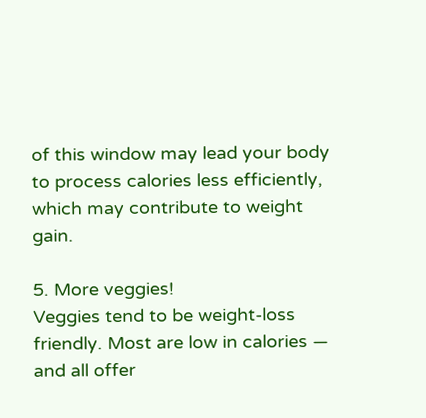of this window may lead your body to process calories less efficiently, which may contribute to weight gain.

5. More veggies!
Veggies tend to be weight-loss friendly. Most are low in calories — and all offer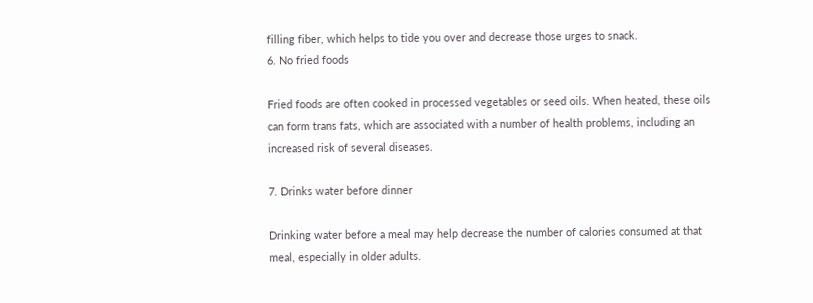filling fiber, which helps to tide you over and decrease those urges to snack.
6. No fried foods

Fried foods are often cooked in processed vegetables or seed oils. When heated, these oils can form trans fats, which are associated with a number of health problems, including an increased risk of several diseases.

7. Drinks water before dinner

Drinking water before a meal may help decrease the number of calories consumed at that meal, especially in older adults.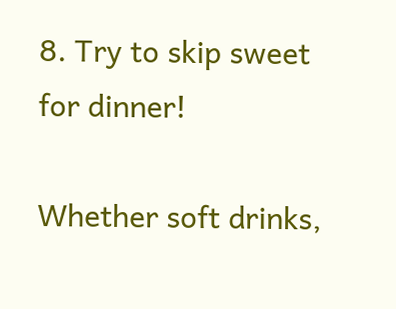8. Try to skip sweet for dinner!

Whether soft drinks,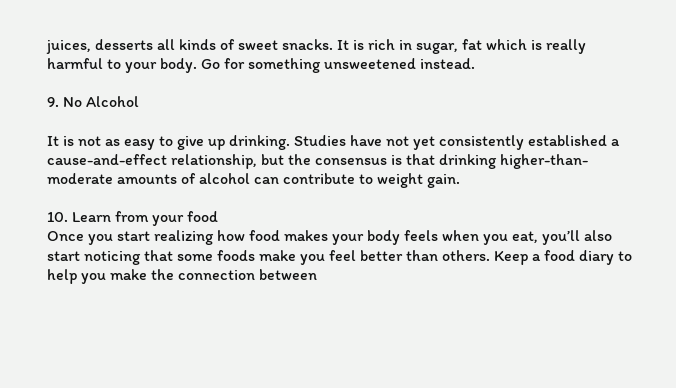juices, desserts all kinds of sweet snacks. It is rich in sugar, fat which is really harmful to your body. Go for something unsweetened instead.

9. No Alcohol

It is not as easy to give up drinking. Studies have not yet consistently established a cause-and-effect relationship, but the consensus is that drinking higher-than-moderate amounts of alcohol can contribute to weight gain.

10. Learn from your food
Once you start realizing how food makes your body feels when you eat, you’ll also start noticing that some foods make you feel better than others. Keep a food diary to help you make the connection between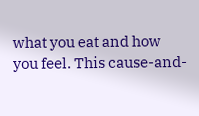what you eat and how you feel. This cause-and-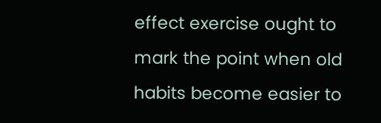effect exercise ought to mark the point when old habits become easier to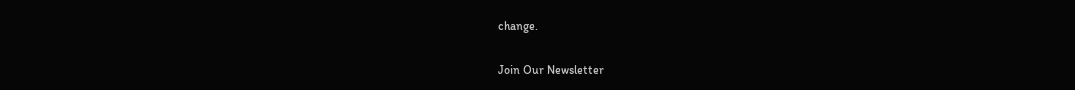change.

Join Our Newsletter